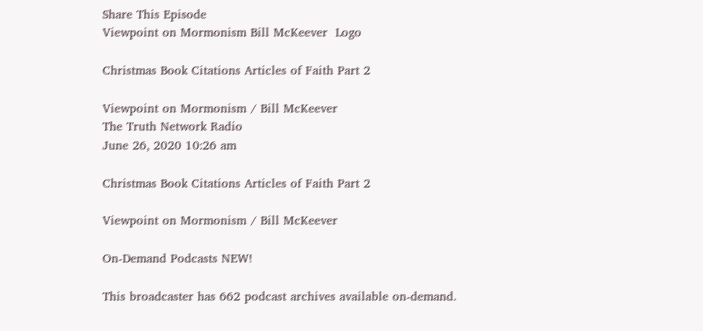Share This Episode
Viewpoint on Mormonism Bill McKeever  Logo

Christmas Book Citations Articles of Faith Part 2

Viewpoint on Mormonism / Bill McKeever
The Truth Network Radio
June 26, 2020 10:26 am

Christmas Book Citations Articles of Faith Part 2

Viewpoint on Mormonism / Bill McKeever

On-Demand Podcasts NEW!

This broadcaster has 662 podcast archives available on-demand.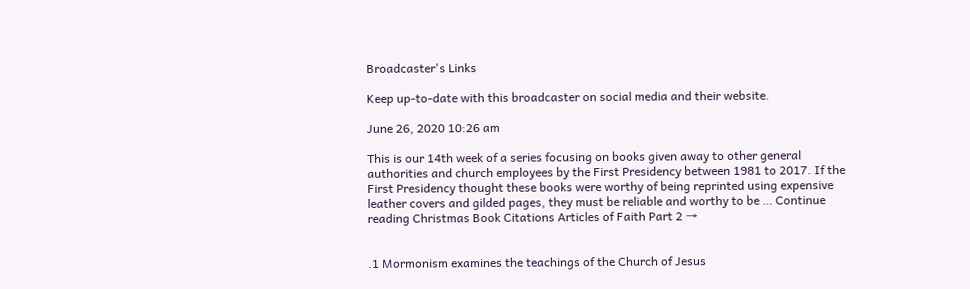Broadcaster's Links

Keep up-to-date with this broadcaster on social media and their website.

June 26, 2020 10:26 am

This is our 14th week of a series focusing on books given away to other general authorities and church employees by the First Presidency between 1981 to 2017. If the First Presidency thought these books were worthy of being reprinted using expensive leather covers and gilded pages, they must be reliable and worthy to be … Continue reading Christmas Book Citations Articles of Faith Part 2 →


.1 Mormonism examines the teachings of the Church of Jesus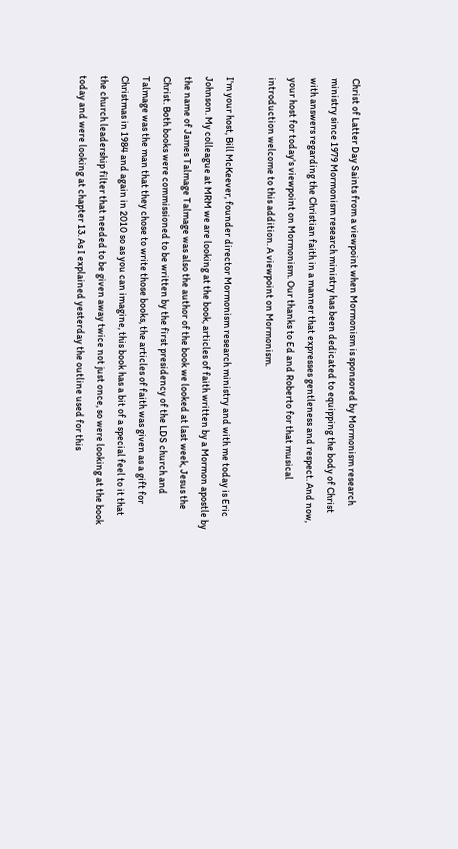Christ of Latter Day Saints from a viewpoint when Mormonism is sponsored by Mormonism research ministry since 1979 Mormonism research ministry has been dedicated to equipping the body of Christ with answers regarding the Christian faith in a manner that expresses gentleness and respect. And now, your host for today's viewpoint on Mormonism. Our thanks to Ed and Roberto for that musical introduction welcome to this addition. A viewpoint on Mormonism.

I'm your host, Bill McKeever, founder director Mormonism research ministry and with me today is Eric Johnson. My colleague at MRM we are looking at the book, articles of faith written by a Mormon apostle by the name of James Talmage Talmage was also the author of the book we looked at last week, Jesus the Christ. Both books were commissioned to be written by the first presidency of the LDS church and Talmage was the man that they chose to write those books, the articles of faith was given as a gift for Christmas in 1984 and again in 2010 so as you can imagine, this book has a bit of a special feel to it that the church leadership filter that needed to be given away twice not just once, so were looking at the book today and were looking at chapter 13. As I explained yesterday the outline used for this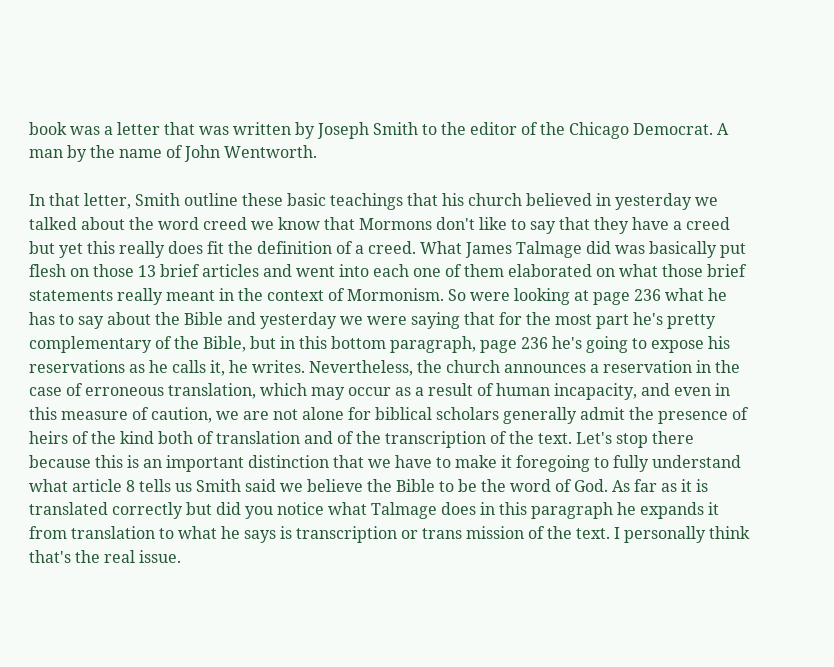book was a letter that was written by Joseph Smith to the editor of the Chicago Democrat. A man by the name of John Wentworth.

In that letter, Smith outline these basic teachings that his church believed in yesterday we talked about the word creed we know that Mormons don't like to say that they have a creed but yet this really does fit the definition of a creed. What James Talmage did was basically put flesh on those 13 brief articles and went into each one of them elaborated on what those brief statements really meant in the context of Mormonism. So were looking at page 236 what he has to say about the Bible and yesterday we were saying that for the most part he's pretty complementary of the Bible, but in this bottom paragraph, page 236 he's going to expose his reservations as he calls it, he writes. Nevertheless, the church announces a reservation in the case of erroneous translation, which may occur as a result of human incapacity, and even in this measure of caution, we are not alone for biblical scholars generally admit the presence of heirs of the kind both of translation and of the transcription of the text. Let's stop there because this is an important distinction that we have to make it foregoing to fully understand what article 8 tells us Smith said we believe the Bible to be the word of God. As far as it is translated correctly but did you notice what Talmage does in this paragraph he expands it from translation to what he says is transcription or trans mission of the text. I personally think that's the real issue.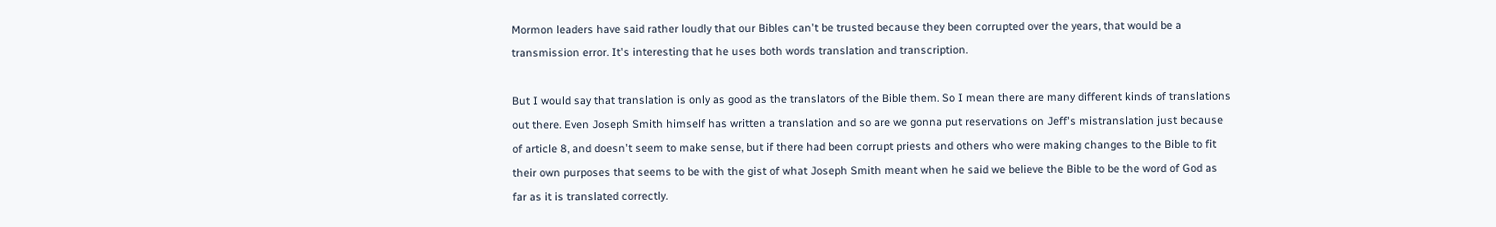Mormon leaders have said rather loudly that our Bibles can't be trusted because they been corrupted over the years, that would be a transmission error. It's interesting that he uses both words translation and transcription.

But I would say that translation is only as good as the translators of the Bible them. So I mean there are many different kinds of translations out there. Even Joseph Smith himself has written a translation and so are we gonna put reservations on Jeff's mistranslation just because of article 8, and doesn't seem to make sense, but if there had been corrupt priests and others who were making changes to the Bible to fit their own purposes that seems to be with the gist of what Joseph Smith meant when he said we believe the Bible to be the word of God as far as it is translated correctly.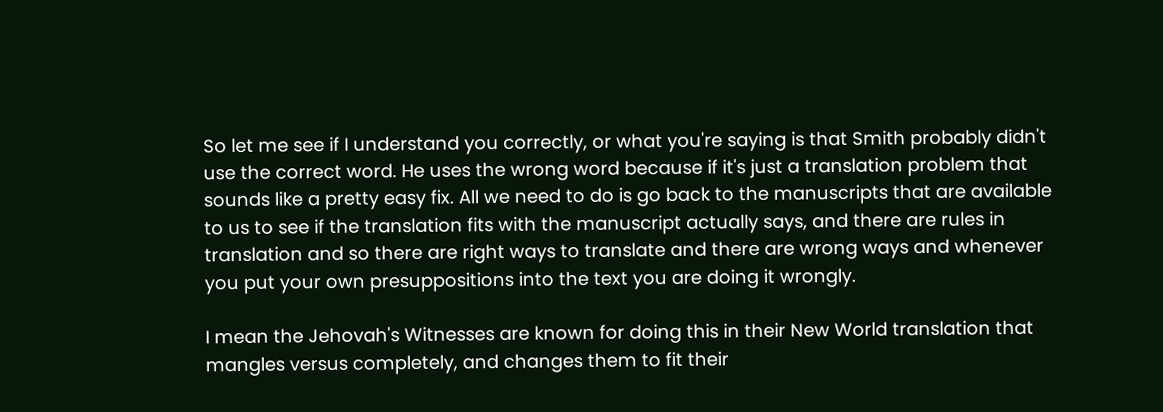So let me see if I understand you correctly, or what you're saying is that Smith probably didn't use the correct word. He uses the wrong word because if it's just a translation problem that sounds like a pretty easy fix. All we need to do is go back to the manuscripts that are available to us to see if the translation fits with the manuscript actually says, and there are rules in translation and so there are right ways to translate and there are wrong ways and whenever you put your own presuppositions into the text you are doing it wrongly.

I mean the Jehovah's Witnesses are known for doing this in their New World translation that mangles versus completely, and changes them to fit their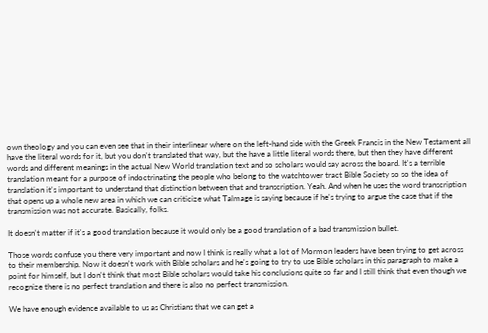own theology and you can even see that in their interlinear where on the left-hand side with the Greek Francis in the New Testament all have the literal words for it, but you don't translated that way, but the have a little literal words there, but then they have different words and different meanings in the actual New World translation text and so scholars would say across the board. It's a terrible translation meant for a purpose of indoctrinating the people who belong to the watchtower tract Bible Society so so the idea of translation it's important to understand that distinction between that and transcription. Yeah. And when he uses the word transcription that opens up a whole new area in which we can criticize what Talmage is saying because if he's trying to argue the case that if the transmission was not accurate. Basically, folks.

It doesn't matter if it's a good translation because it would only be a good translation of a bad transmission bullet.

Those words confuse you there very important and now I think is really what a lot of Mormon leaders have been trying to get across to their membership. Now it doesn't work with Bible scholars and he's going to try to use Bible scholars in this paragraph to make a point for himself, but I don't think that most Bible scholars would take his conclusions quite so far and I still think that even though we recognize there is no perfect translation and there is also no perfect transmission.

We have enough evidence available to us as Christians that we can get a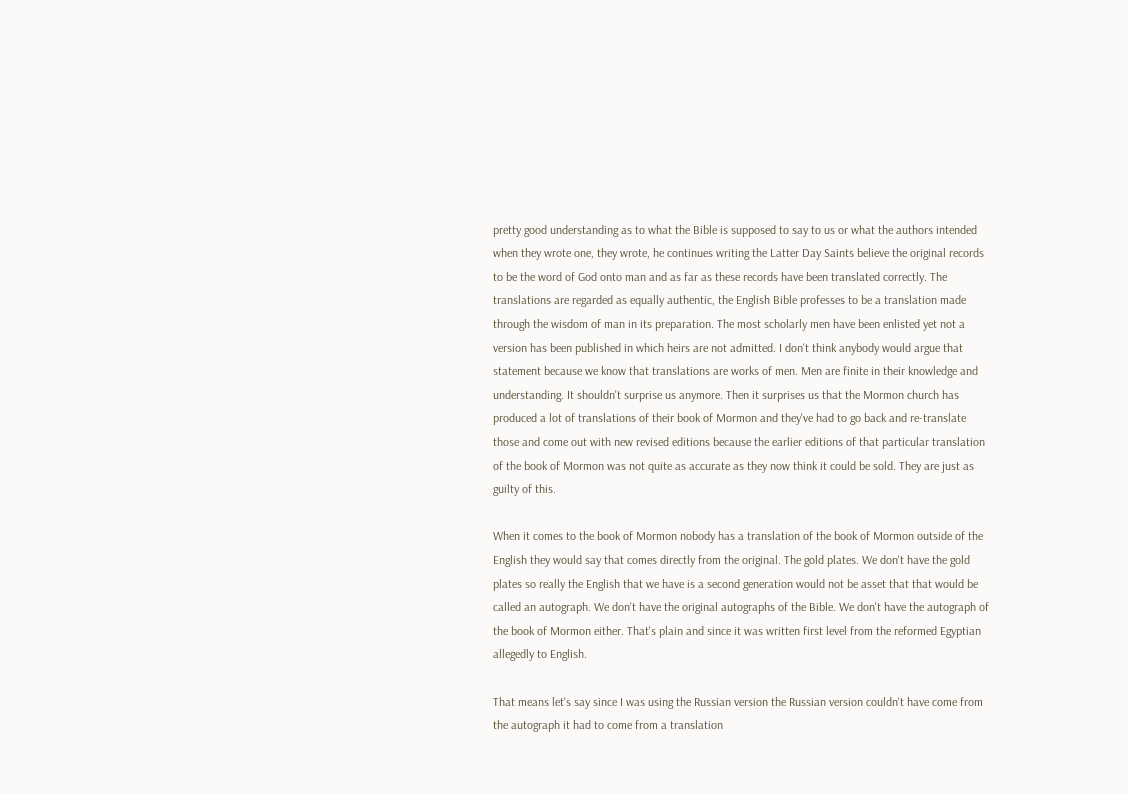pretty good understanding as to what the Bible is supposed to say to us or what the authors intended when they wrote one, they wrote, he continues writing the Latter Day Saints believe the original records to be the word of God onto man and as far as these records have been translated correctly. The translations are regarded as equally authentic, the English Bible professes to be a translation made through the wisdom of man in its preparation. The most scholarly men have been enlisted yet not a version has been published in which heirs are not admitted. I don't think anybody would argue that statement because we know that translations are works of men. Men are finite in their knowledge and understanding. It shouldn't surprise us anymore. Then it surprises us that the Mormon church has produced a lot of translations of their book of Mormon and they've had to go back and re-translate those and come out with new revised editions because the earlier editions of that particular translation of the book of Mormon was not quite as accurate as they now think it could be sold. They are just as guilty of this.

When it comes to the book of Mormon nobody has a translation of the book of Mormon outside of the English they would say that comes directly from the original. The gold plates. We don't have the gold plates so really the English that we have is a second generation would not be asset that that would be called an autograph. We don't have the original autographs of the Bible. We don't have the autograph of the book of Mormon either. That's plain and since it was written first level from the reformed Egyptian allegedly to English.

That means let's say since I was using the Russian version the Russian version couldn't have come from the autograph it had to come from a translation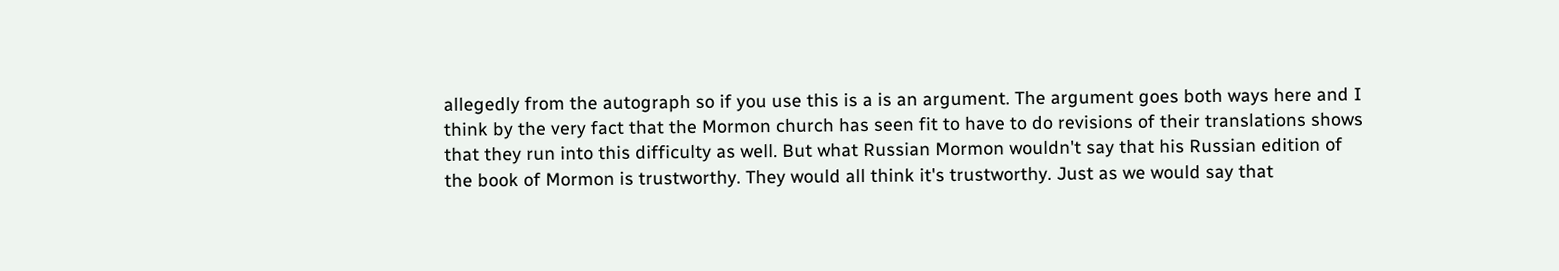allegedly from the autograph so if you use this is a is an argument. The argument goes both ways here and I think by the very fact that the Mormon church has seen fit to have to do revisions of their translations shows that they run into this difficulty as well. But what Russian Mormon wouldn't say that his Russian edition of the book of Mormon is trustworthy. They would all think it's trustworthy. Just as we would say that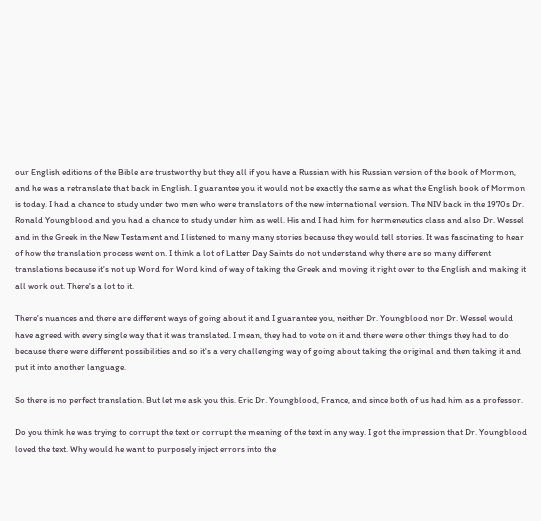our English editions of the Bible are trustworthy but they all if you have a Russian with his Russian version of the book of Mormon, and he was a retranslate that back in English. I guarantee you it would not be exactly the same as what the English book of Mormon is today. I had a chance to study under two men who were translators of the new international version. The NIV back in the 1970s Dr. Ronald Youngblood and you had a chance to study under him as well. His and I had him for hermeneutics class and also Dr. Wessel and in the Greek in the New Testament and I listened to many many stories because they would tell stories. It was fascinating to hear of how the translation process went on. I think a lot of Latter Day Saints do not understand why there are so many different translations because it's not up Word for Word kind of way of taking the Greek and moving it right over to the English and making it all work out. There's a lot to it.

There's nuances and there are different ways of going about it and I guarantee you, neither Dr. Youngblood nor Dr. Wessel would have agreed with every single way that it was translated. I mean, they had to vote on it and there were other things they had to do because there were different possibilities and so it's a very challenging way of going about taking the original and then taking it and put it into another language.

So there is no perfect translation. But let me ask you this. Eric Dr. Youngblood, France, and since both of us had him as a professor.

Do you think he was trying to corrupt the text or corrupt the meaning of the text in any way. I got the impression that Dr. Youngblood loved the text. Why would he want to purposely inject errors into the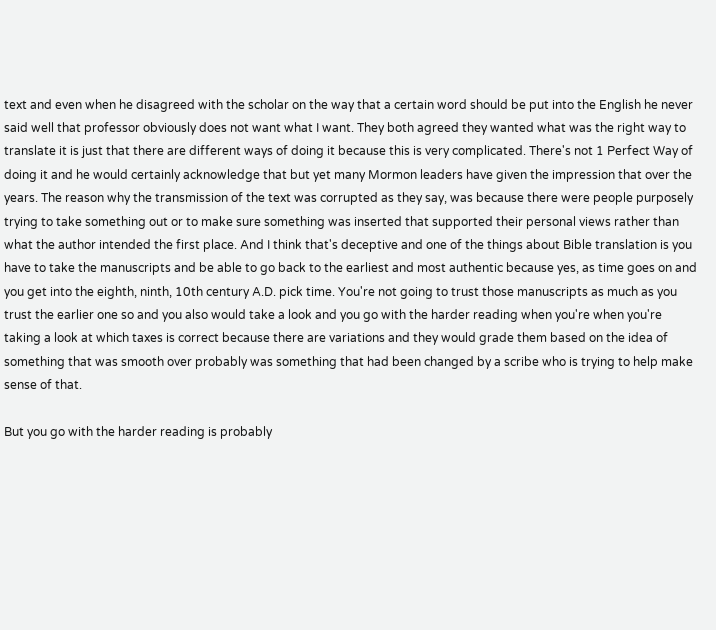text and even when he disagreed with the scholar on the way that a certain word should be put into the English he never said well that professor obviously does not want what I want. They both agreed they wanted what was the right way to translate it is just that there are different ways of doing it because this is very complicated. There's not 1 Perfect Way of doing it and he would certainly acknowledge that but yet many Mormon leaders have given the impression that over the years. The reason why the transmission of the text was corrupted as they say, was because there were people purposely trying to take something out or to make sure something was inserted that supported their personal views rather than what the author intended the first place. And I think that's deceptive and one of the things about Bible translation is you have to take the manuscripts and be able to go back to the earliest and most authentic because yes, as time goes on and you get into the eighth, ninth, 10th century A.D. pick time. You're not going to trust those manuscripts as much as you trust the earlier one so and you also would take a look and you go with the harder reading when you're when you're taking a look at which taxes is correct because there are variations and they would grade them based on the idea of something that was smooth over probably was something that had been changed by a scribe who is trying to help make sense of that.

But you go with the harder reading is probably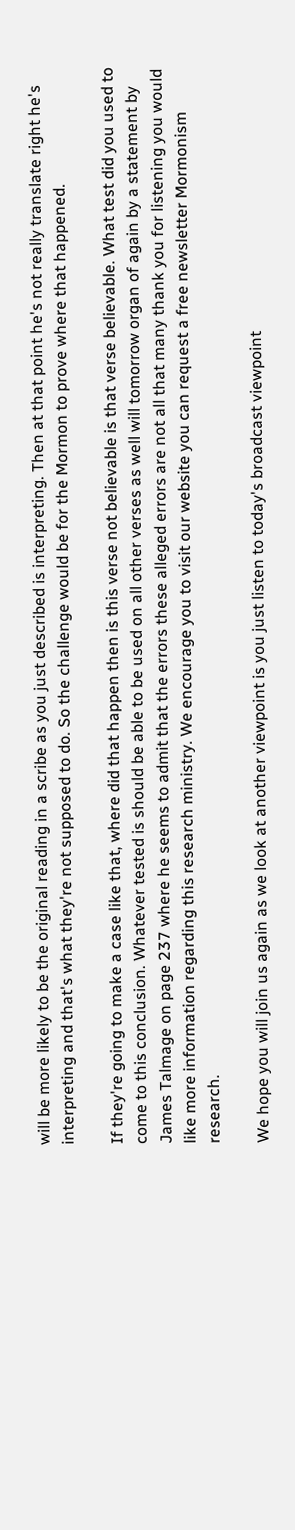will be more likely to be the original reading in a scribe as you just described is interpreting. Then at that point he's not really translate right he's interpreting and that's what they're not supposed to do. So the challenge would be for the Mormon to prove where that happened.

If they're going to make a case like that, where did that happen then is this verse not believable is that verse believable. What test did you used to come to this conclusion. Whatever tested is should be able to be used on all other verses as well will tomorrow organ of again by a statement by James Talmage on page 237 where he seems to admit that the errors these alleged errors are not all that many thank you for listening you would like more information regarding this research ministry. We encourage you to visit our website you can request a free newsletter Mormonism research.

We hope you will join us again as we look at another viewpoint is you just listen to today's broadcast viewpoint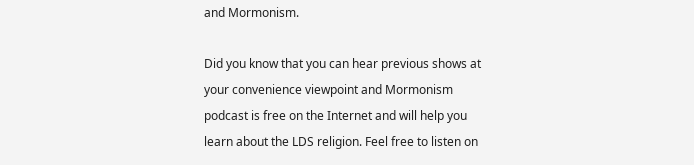and Mormonism.

Did you know that you can hear previous shows at your convenience viewpoint and Mormonism podcast is free on the Internet and will help you learn about the LDS religion. Feel free to listen on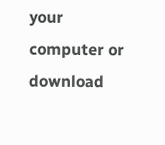your computer or download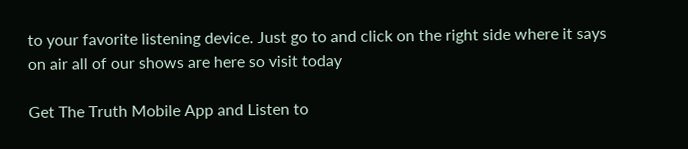to your favorite listening device. Just go to and click on the right side where it says on air all of our shows are here so visit today

Get The Truth Mobile App and Listen to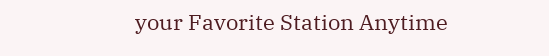your Favorite Station Anytime